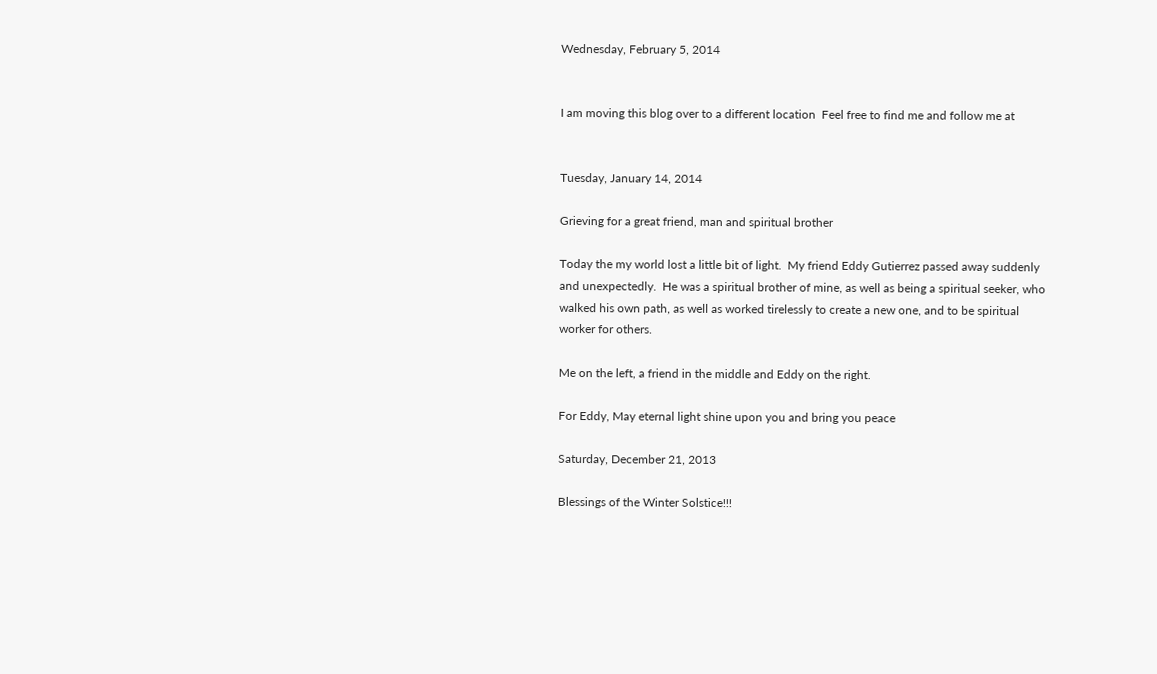Wednesday, February 5, 2014


I am moving this blog over to a different location  Feel free to find me and follow me at


Tuesday, January 14, 2014

Grieving for a great friend, man and spiritual brother

Today the my world lost a little bit of light.  My friend Eddy Gutierrez passed away suddenly and unexpectedly.  He was a spiritual brother of mine, as well as being a spiritual seeker, who walked his own path, as well as worked tirelessly to create a new one, and to be spiritual worker for others.

Me on the left, a friend in the middle and Eddy on the right.

For Eddy, May eternal light shine upon you and bring you peace

Saturday, December 21, 2013

Blessings of the Winter Solstice!!!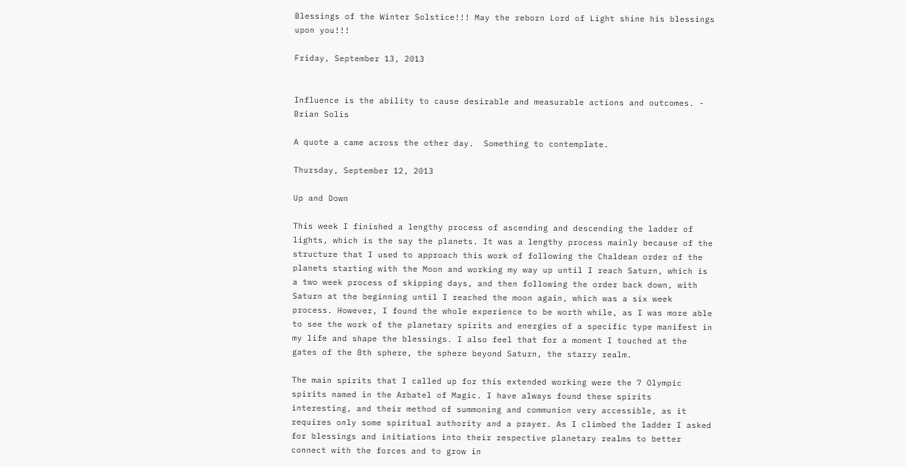Blessings of the Winter Solstice!!! May the reborn Lord of Light shine his blessings upon you!!!

Friday, September 13, 2013


Influence is the ability to cause desirable and measurable actions and outcomes. - Brian Solis

A quote a came across the other day.  Something to contemplate.

Thursday, September 12, 2013

Up and Down

This week I finished a lengthy process of ascending and descending the ladder of lights, which is the say the planets. It was a lengthy process mainly because of the structure that I used to approach this work of following the Chaldean order of the planets starting with the Moon and working my way up until I reach Saturn, which is a two week process of skipping days, and then following the order back down, with Saturn at the beginning until I reached the moon again, which was a six week process. However, I found the whole experience to be worth while, as I was more able to see the work of the planetary spirits and energies of a specific type manifest in my life and shape the blessings. I also feel that for a moment I touched at the gates of the 8th sphere, the sphere beyond Saturn, the starry realm.

The main spirits that I called up for this extended working were the 7 Olympic spirits named in the Arbatel of Magic. I have always found these spirits interesting, and their method of summoning and communion very accessible, as it requires only some spiritual authority and a prayer. As I climbed the ladder I asked for blessings and initiations into their respective planetary realms to better connect with the forces and to grow in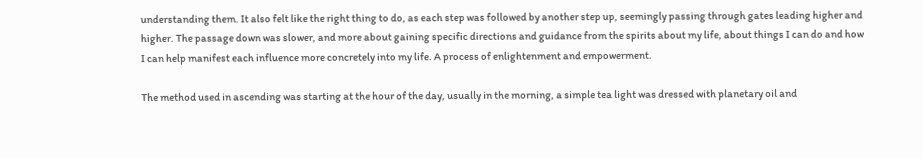understanding them. It also felt like the right thing to do, as each step was followed by another step up, seemingly passing through gates leading higher and higher. The passage down was slower, and more about gaining specific directions and guidance from the spirits about my life, about things I can do and how I can help manifest each influence more concretely into my life. A process of enlightenment and empowerment.

The method used in ascending was starting at the hour of the day, usually in the morning, a simple tea light was dressed with planetary oil and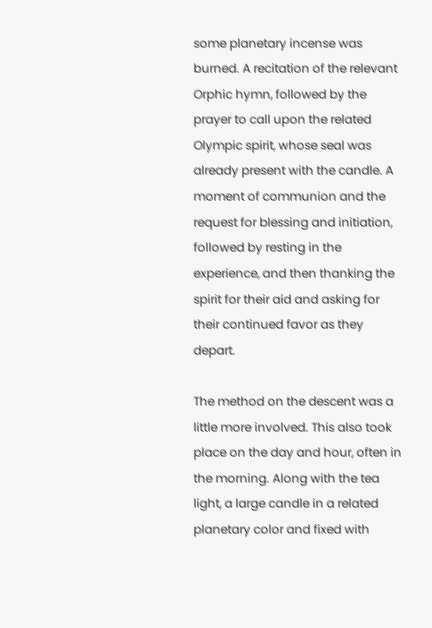some planetary incense was burned. A recitation of the relevant Orphic hymn, followed by the prayer to call upon the related Olympic spirit, whose seal was already present with the candle. A moment of communion and the request for blessing and initiation, followed by resting in the experience, and then thanking the spirit for their aid and asking for their continued favor as they depart.

The method on the descent was a little more involved. This also took place on the day and hour, often in the morning. Along with the tea light, a large candle in a related planetary color and fixed with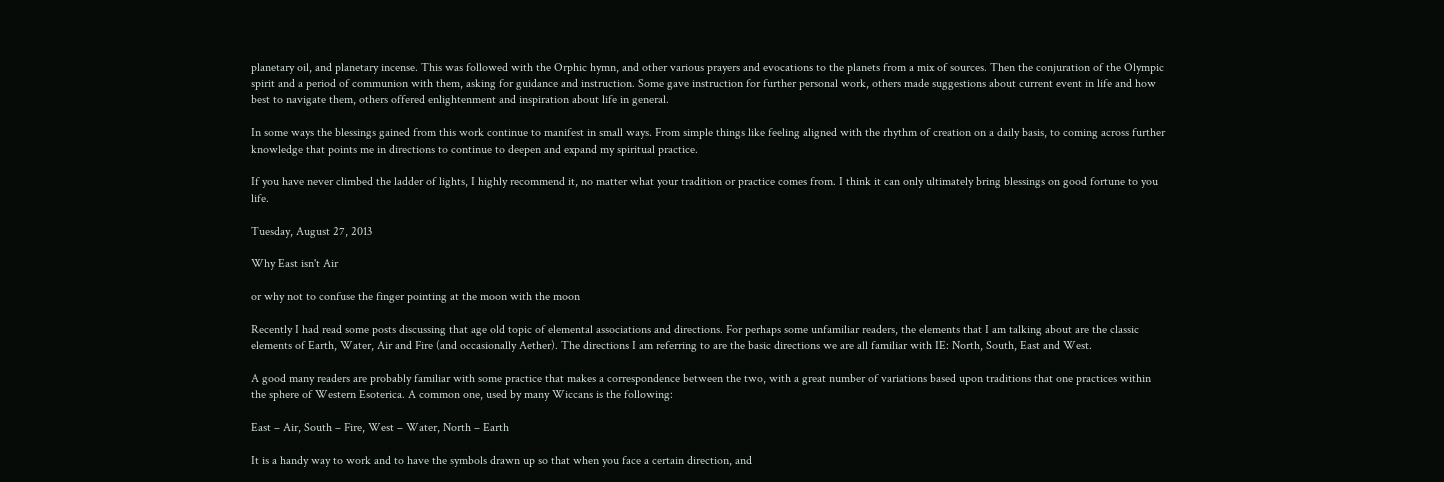planetary oil, and planetary incense. This was followed with the Orphic hymn, and other various prayers and evocations to the planets from a mix of sources. Then the conjuration of the Olympic spirit and a period of communion with them, asking for guidance and instruction. Some gave instruction for further personal work, others made suggestions about current event in life and how best to navigate them, others offered enlightenment and inspiration about life in general.

In some ways the blessings gained from this work continue to manifest in small ways. From simple things like feeling aligned with the rhythm of creation on a daily basis, to coming across further knowledge that points me in directions to continue to deepen and expand my spiritual practice.

If you have never climbed the ladder of lights, I highly recommend it, no matter what your tradition or practice comes from. I think it can only ultimately bring blessings on good fortune to you life.

Tuesday, August 27, 2013

Why East isn't Air

or why not to confuse the finger pointing at the moon with the moon

Recently I had read some posts discussing that age old topic of elemental associations and directions. For perhaps some unfamiliar readers, the elements that I am talking about are the classic elements of Earth, Water, Air and Fire (and occasionally Aether). The directions I am referring to are the basic directions we are all familiar with IE: North, South, East and West.

A good many readers are probably familiar with some practice that makes a correspondence between the two, with a great number of variations based upon traditions that one practices within the sphere of Western Esoterica. A common one, used by many Wiccans is the following:

East – Air, South – Fire, West – Water, North – Earth

It is a handy way to work and to have the symbols drawn up so that when you face a certain direction, and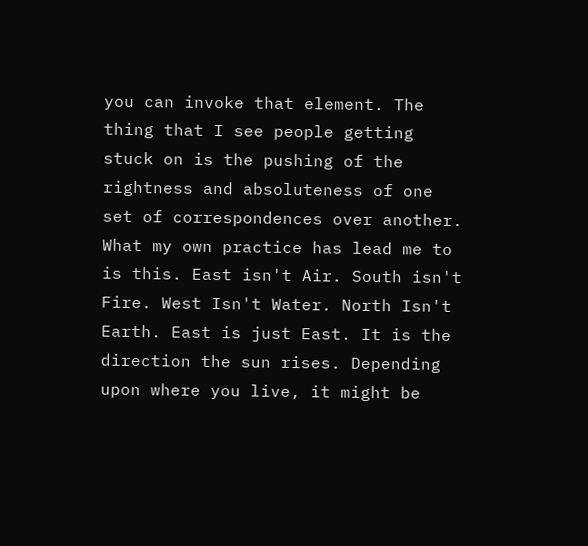you can invoke that element. The thing that I see people getting stuck on is the pushing of the rightness and absoluteness of one set of correspondences over another. What my own practice has lead me to is this. East isn't Air. South isn't Fire. West Isn't Water. North Isn't Earth. East is just East. It is the direction the sun rises. Depending upon where you live, it might be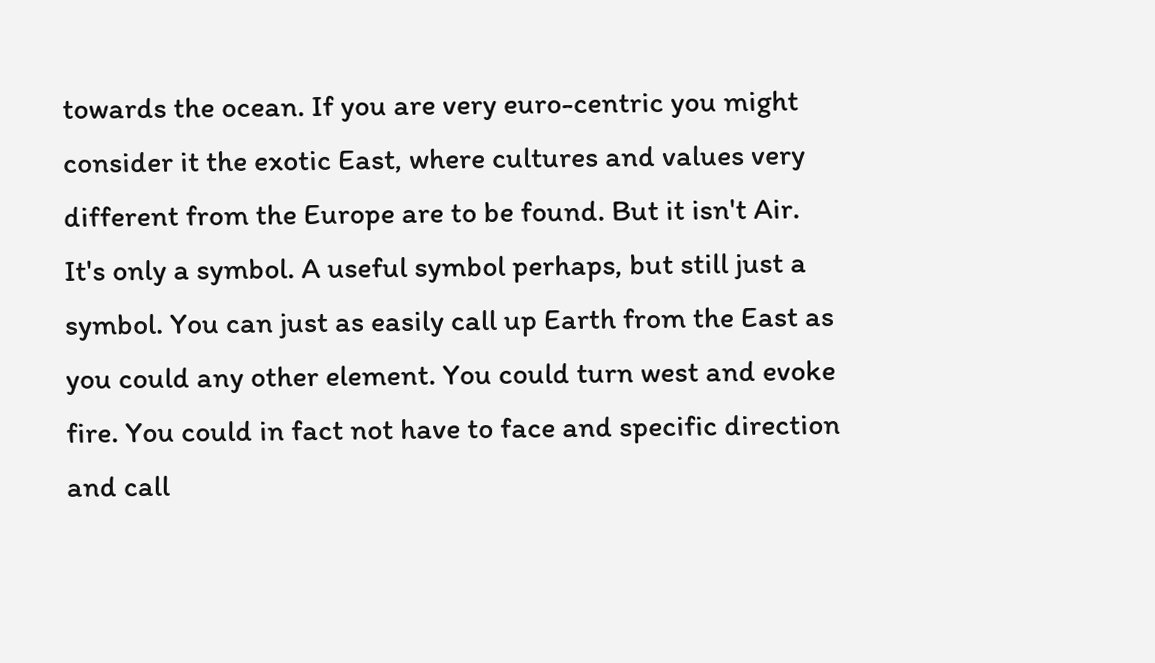towards the ocean. If you are very euro-centric you might consider it the exotic East, where cultures and values very different from the Europe are to be found. But it isn't Air. It's only a symbol. A useful symbol perhaps, but still just a symbol. You can just as easily call up Earth from the East as you could any other element. You could turn west and evoke fire. You could in fact not have to face and specific direction and call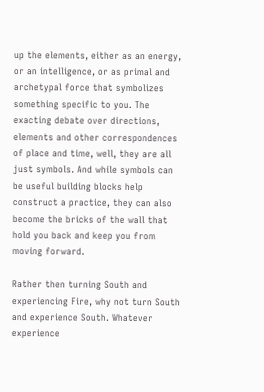up the elements, either as an energy, or an intelligence, or as primal and archetypal force that symbolizes something specific to you. The exacting debate over directions, elements and other correspondences of place and time, well, they are all just symbols. And while symbols can be useful building blocks help construct a practice, they can also become the bricks of the wall that hold you back and keep you from moving forward.

Rather then turning South and experiencing Fire, why not turn South and experience South. Whatever experience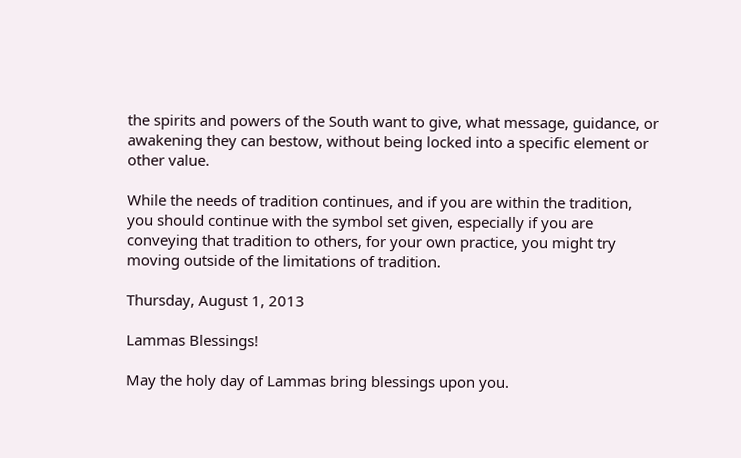the spirits and powers of the South want to give, what message, guidance, or awakening they can bestow, without being locked into a specific element or other value.

While the needs of tradition continues, and if you are within the tradition, you should continue with the symbol set given, especially if you are conveying that tradition to others, for your own practice, you might try moving outside of the limitations of tradition.

Thursday, August 1, 2013

Lammas Blessings!

May the holy day of Lammas bring blessings upon you.